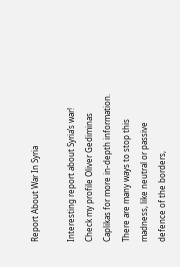Report About War In Syria

Interesting report about Syria’s war! Check my profile Oliver Gediminas Caplikas for more in-depth information. There are many ways to stop this madness, like neutral or passive defence of the borders,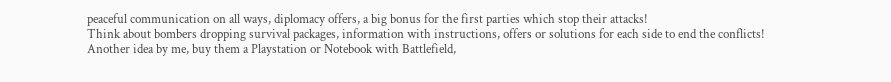peaceful communication on all ways, diplomacy offers, a big bonus for the first parties which stop their attacks!
Think about bombers dropping survival packages, information with instructions, offers or solutions for each side to end the conflicts!
Another idea by me, buy them a Playstation or Notebook with Battlefield,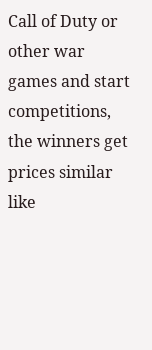Call of Duty or other war games and start competitions, the winners get prices similar like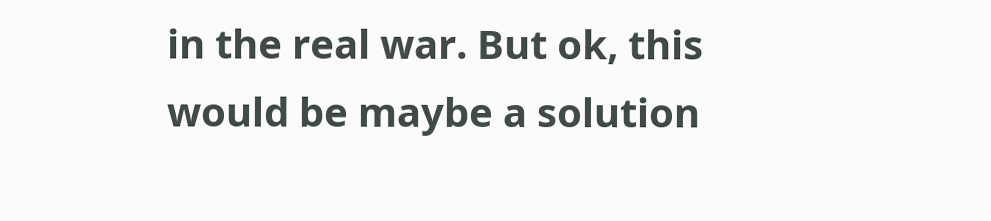in the real war. But ok, this would be maybe a solution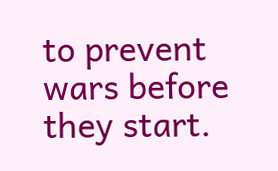to prevent wars before they start.